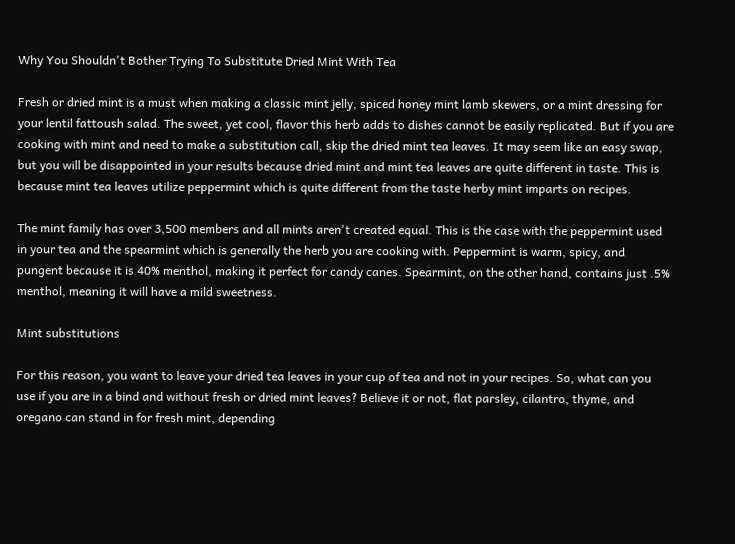Why You Shouldn't Bother Trying To Substitute Dried Mint With Tea

Fresh or dried mint is a must when making a classic mint jelly, spiced honey mint lamb skewers, or a mint dressing for your lentil fattoush salad. The sweet, yet cool, flavor this herb adds to dishes cannot be easily replicated. But if you are cooking with mint and need to make a substitution call, skip the dried mint tea leaves. It may seem like an easy swap, but you will be disappointed in your results because dried mint and mint tea leaves are quite different in taste. This is because mint tea leaves utilize peppermint which is quite different from the taste herby mint imparts on recipes.

The mint family has over 3,500 members and all mints aren't created equal. This is the case with the peppermint used in your tea and the spearmint which is generally the herb you are cooking with. Peppermint is warm, spicy, and pungent because it is 40% menthol, making it perfect for candy canes. Spearmint, on the other hand, contains just .5% menthol, meaning it will have a mild sweetness.

Mint substitutions

For this reason, you want to leave your dried tea leaves in your cup of tea and not in your recipes. So, what can you use if you are in a bind and without fresh or dried mint leaves? Believe it or not, flat parsley, cilantro, thyme, and oregano can stand in for fresh mint, depending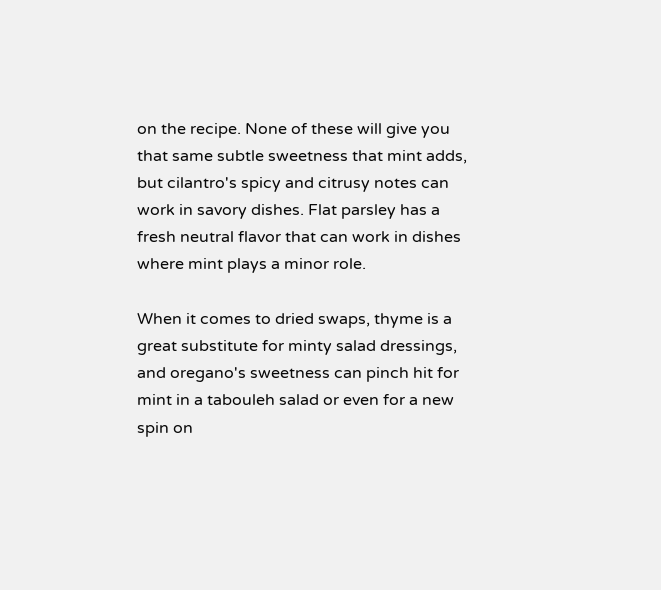on the recipe. None of these will give you that same subtle sweetness that mint adds, but cilantro's spicy and citrusy notes can work in savory dishes. Flat parsley has a fresh neutral flavor that can work in dishes where mint plays a minor role.

When it comes to dried swaps, thyme is a great substitute for minty salad dressings, and oregano's sweetness can pinch hit for mint in a tabouleh salad or even for a new spin on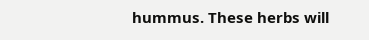hummus. These herbs will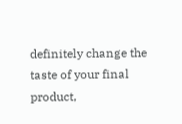definitely change the taste of your final product,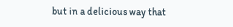but in a delicious way that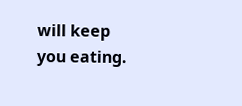will keep you eating.